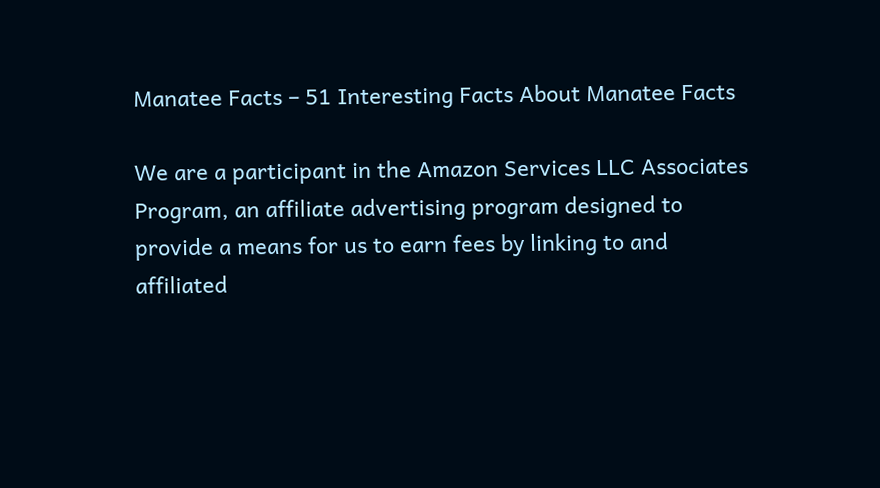Manatee Facts – 51 Interesting Facts About Manatee Facts

We are a participant in the Amazon Services LLC Associates Program, an affiliate advertising program designed to provide a means for us to earn fees by linking to and affiliated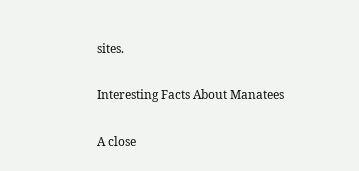sites.

Interesting Facts About Manatees

A close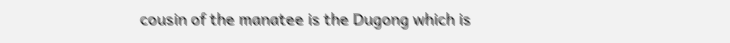cousin of the manatee is the Dugong which is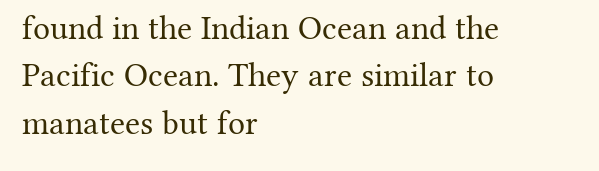found in the Indian Ocean and the Pacific Ocean. They are similar to manatees but for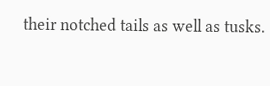their notched tails as well as tusks.